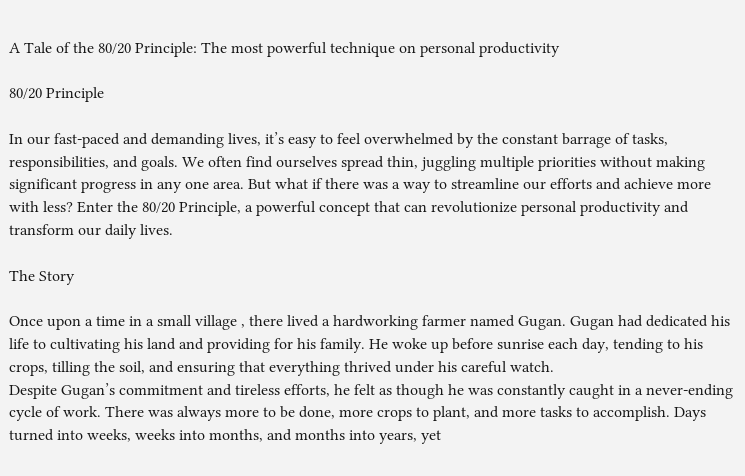A Tale of the 80/20 Principle: The most powerful technique on personal productivity

80/20 Principle

In our fast-paced and demanding lives, it’s easy to feel overwhelmed by the constant barrage of tasks, responsibilities, and goals. We often find ourselves spread thin, juggling multiple priorities without making significant progress in any one area. But what if there was a way to streamline our efforts and achieve more with less? Enter the 80/20 Principle, a powerful concept that can revolutionize personal productivity and transform our daily lives.

The Story

Once upon a time in a small village , there lived a hardworking farmer named Gugan. Gugan had dedicated his life to cultivating his land and providing for his family. He woke up before sunrise each day, tending to his crops, tilling the soil, and ensuring that everything thrived under his careful watch.
Despite Gugan’s commitment and tireless efforts, he felt as though he was constantly caught in a never-ending cycle of work. There was always more to be done, more crops to plant, and more tasks to accomplish. Days turned into weeks, weeks into months, and months into years, yet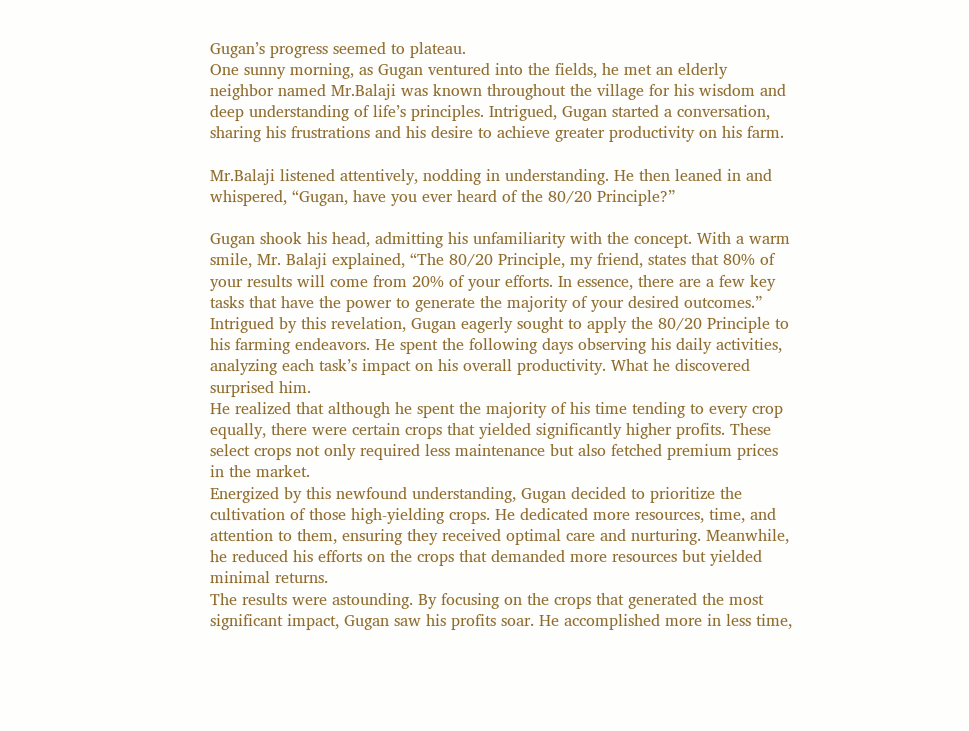Gugan’s progress seemed to plateau.
One sunny morning, as Gugan ventured into the fields, he met an elderly neighbor named Mr.Balaji was known throughout the village for his wisdom and deep understanding of life’s principles. Intrigued, Gugan started a conversation, sharing his frustrations and his desire to achieve greater productivity on his farm.

Mr.Balaji listened attentively, nodding in understanding. He then leaned in and whispered, “Gugan, have you ever heard of the 80/20 Principle?”

Gugan shook his head, admitting his unfamiliarity with the concept. With a warm smile, Mr. Balaji explained, “The 80/20 Principle, my friend, states that 80% of your results will come from 20% of your efforts. In essence, there are a few key tasks that have the power to generate the majority of your desired outcomes.”
Intrigued by this revelation, Gugan eagerly sought to apply the 80/20 Principle to his farming endeavors. He spent the following days observing his daily activities, analyzing each task’s impact on his overall productivity. What he discovered surprised him.
He realized that although he spent the majority of his time tending to every crop equally, there were certain crops that yielded significantly higher profits. These select crops not only required less maintenance but also fetched premium prices in the market.
Energized by this newfound understanding, Gugan decided to prioritize the cultivation of those high-yielding crops. He dedicated more resources, time, and attention to them, ensuring they received optimal care and nurturing. Meanwhile, he reduced his efforts on the crops that demanded more resources but yielded minimal returns.
The results were astounding. By focusing on the crops that generated the most significant impact, Gugan saw his profits soar. He accomplished more in less time,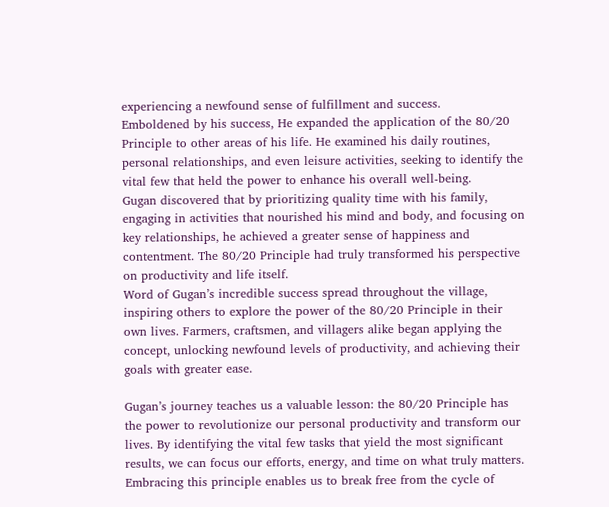experiencing a newfound sense of fulfillment and success.
Emboldened by his success, He expanded the application of the 80/20 Principle to other areas of his life. He examined his daily routines, personal relationships, and even leisure activities, seeking to identify the vital few that held the power to enhance his overall well-being.
Gugan discovered that by prioritizing quality time with his family, engaging in activities that nourished his mind and body, and focusing on key relationships, he achieved a greater sense of happiness and contentment. The 80/20 Principle had truly transformed his perspective on productivity and life itself.
Word of Gugan’s incredible success spread throughout the village, inspiring others to explore the power of the 80/20 Principle in their own lives. Farmers, craftsmen, and villagers alike began applying the concept, unlocking newfound levels of productivity, and achieving their goals with greater ease.

Gugan’s journey teaches us a valuable lesson: the 80/20 Principle has the power to revolutionize our personal productivity and transform our lives. By identifying the vital few tasks that yield the most significant results, we can focus our efforts, energy, and time on what truly matters. Embracing this principle enables us to break free from the cycle of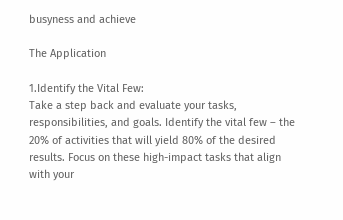busyness and achieve

The Application

1.Identify the Vital Few:
Take a step back and evaluate your tasks, responsibilities, and goals. Identify the vital few – the 20% of activities that will yield 80% of the desired results. Focus on these high-impact tasks that align with your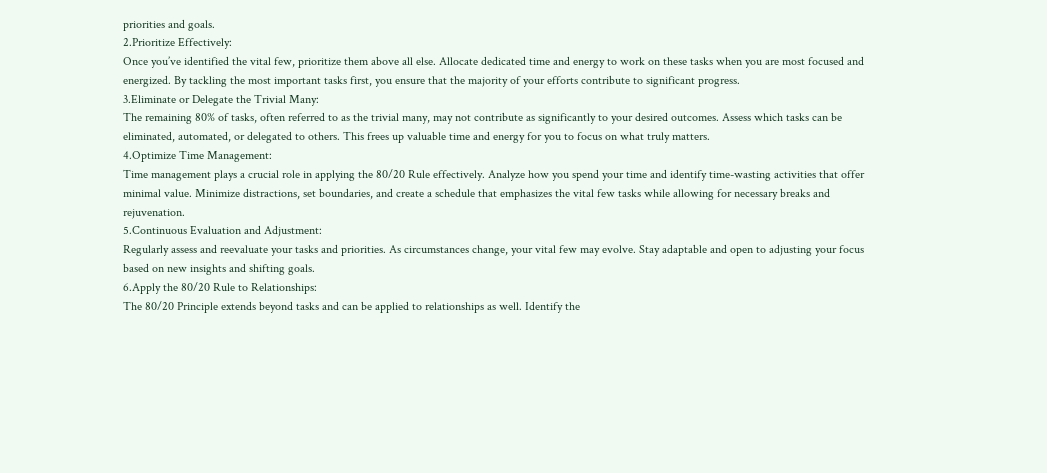priorities and goals.
2.Prioritize Effectively:
Once you’ve identified the vital few, prioritize them above all else. Allocate dedicated time and energy to work on these tasks when you are most focused and energized. By tackling the most important tasks first, you ensure that the majority of your efforts contribute to significant progress.
3.Eliminate or Delegate the Trivial Many:
The remaining 80% of tasks, often referred to as the trivial many, may not contribute as significantly to your desired outcomes. Assess which tasks can be eliminated, automated, or delegated to others. This frees up valuable time and energy for you to focus on what truly matters.
4.Optimize Time Management:
Time management plays a crucial role in applying the 80/20 Rule effectively. Analyze how you spend your time and identify time-wasting activities that offer minimal value. Minimize distractions, set boundaries, and create a schedule that emphasizes the vital few tasks while allowing for necessary breaks and rejuvenation.
5.Continuous Evaluation and Adjustment:
Regularly assess and reevaluate your tasks and priorities. As circumstances change, your vital few may evolve. Stay adaptable and open to adjusting your focus based on new insights and shifting goals.
6.Apply the 80/20 Rule to Relationships:
The 80/20 Principle extends beyond tasks and can be applied to relationships as well. Identify the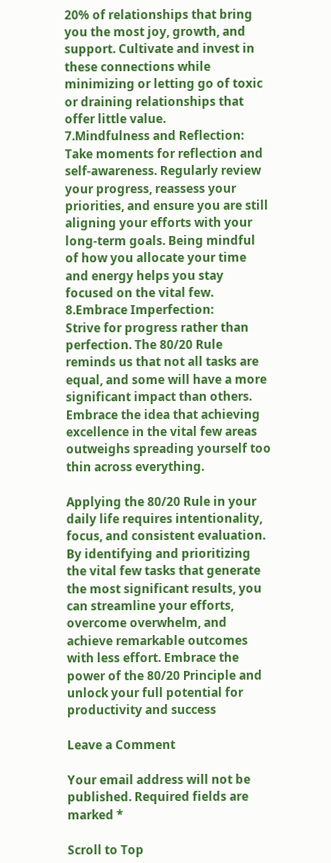20% of relationships that bring you the most joy, growth, and support. Cultivate and invest in these connections while minimizing or letting go of toxic or draining relationships that offer little value.
7.Mindfulness and Reflection:
Take moments for reflection and self-awareness. Regularly review your progress, reassess your priorities, and ensure you are still aligning your efforts with your long-term goals. Being mindful of how you allocate your time and energy helps you stay focused on the vital few.
8.Embrace Imperfection:
Strive for progress rather than perfection. The 80/20 Rule reminds us that not all tasks are equal, and some will have a more significant impact than others. Embrace the idea that achieving excellence in the vital few areas outweighs spreading yourself too thin across everything.

Applying the 80/20 Rule in your daily life requires intentionality, focus, and consistent evaluation. By identifying and prioritizing the vital few tasks that generate the most significant results, you can streamline your efforts, overcome overwhelm, and achieve remarkable outcomes with less effort. Embrace the power of the 80/20 Principle and unlock your full potential for productivity and success

Leave a Comment

Your email address will not be published. Required fields are marked *

Scroll to Top